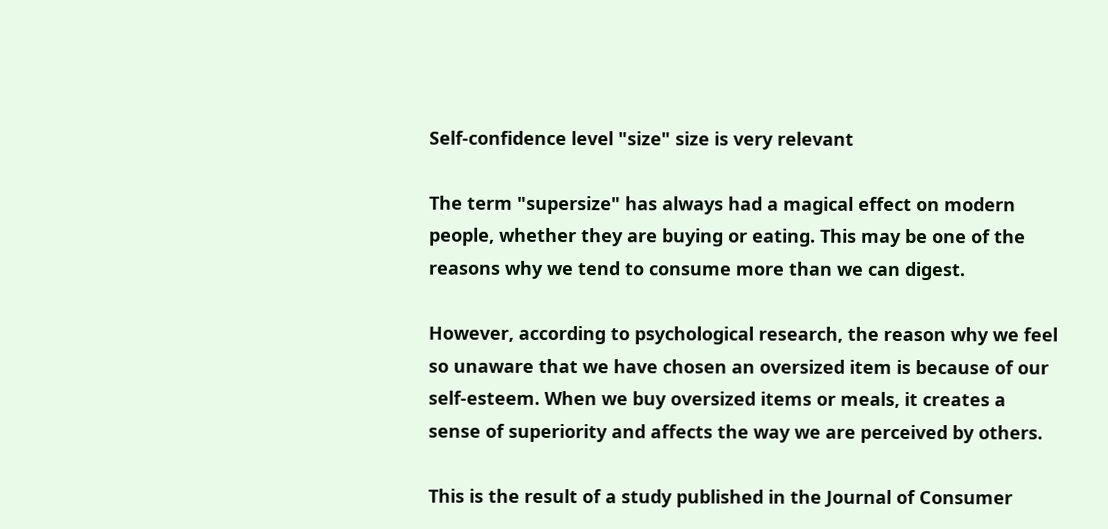Self-confidence level "size" size is very relevant

The term "supersize" has always had a magical effect on modern people, whether they are buying or eating. This may be one of the reasons why we tend to consume more than we can digest.

However, according to psychological research, the reason why we feel so unaware that we have chosen an oversized item is because of our self-esteem. When we buy oversized items or meals, it creates a sense of superiority and affects the way we are perceived by others.

This is the result of a study published in the Journal of Consumer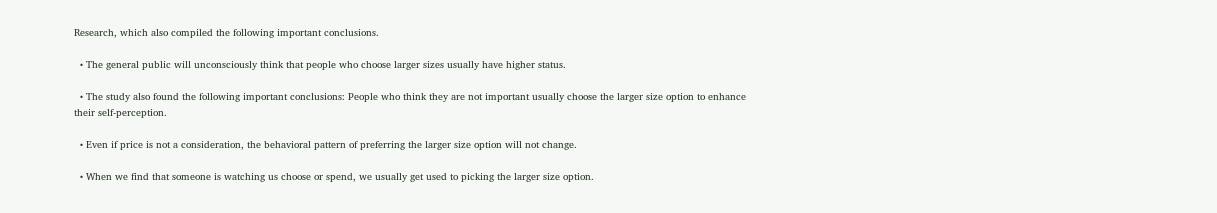Research, which also compiled the following important conclusions.

  • The general public will unconsciously think that people who choose larger sizes usually have higher status.

  • The study also found the following important conclusions: People who think they are not important usually choose the larger size option to enhance their self-perception.

  • Even if price is not a consideration, the behavioral pattern of preferring the larger size option will not change.

  • When we find that someone is watching us choose or spend, we usually get used to picking the larger size option.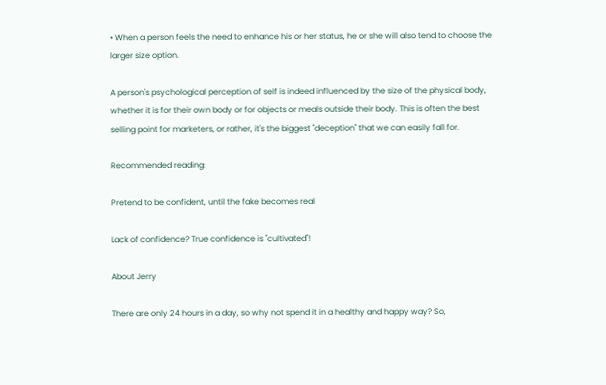• When a person feels the need to enhance his or her status, he or she will also tend to choose the larger size option.

A person's psychological perception of self is indeed influenced by the size of the physical body, whether it is for their own body or for objects or meals outside their body. This is often the best selling point for marketers, or rather, it's the biggest "deception" that we can easily fall for.

Recommended reading:

Pretend to be confident, until the fake becomes real

Lack of confidence? True confidence is "cultivated"!

About Jerry

There are only 24 hours in a day, so why not spend it in a healthy and happy way? So,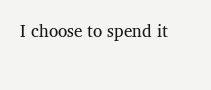I choose to spend it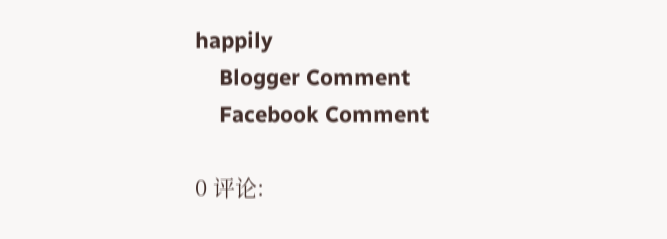happily
    Blogger Comment
    Facebook Comment

0 评论: